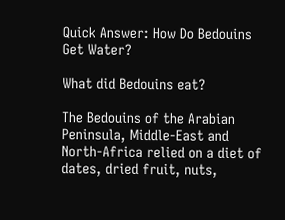Quick Answer: How Do Bedouins Get Water?

What did Bedouins eat?

The Bedouins of the Arabian Peninsula, Middle-East and North-Africa relied on a diet of dates, dried fruit, nuts,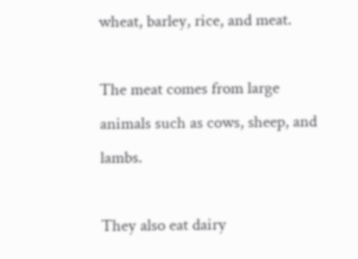wheat, barley, rice, and meat.

The meat comes from large animals such as cows, sheep, and lambs.

They also eat dairy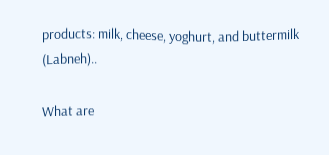products: milk, cheese, yoghurt, and buttermilk (Labneh)..

What are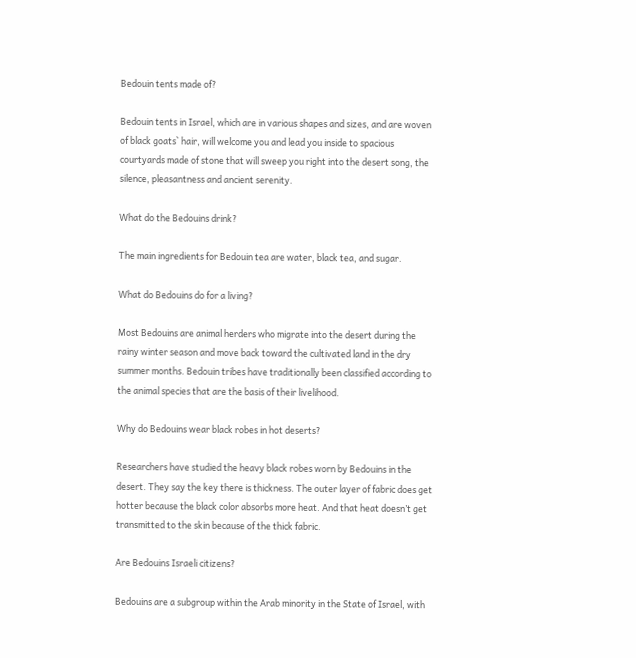Bedouin tents made of?

Bedouin tents in Israel, which are in various shapes and sizes, and are woven of black goats` hair, will welcome you and lead you inside to spacious courtyards made of stone that will sweep you right into the desert song, the silence, pleasantness and ancient serenity.

What do the Bedouins drink?

The main ingredients for Bedouin tea are water, black tea, and sugar.

What do Bedouins do for a living?

Most Bedouins are animal herders who migrate into the desert during the rainy winter season and move back toward the cultivated land in the dry summer months. Bedouin tribes have traditionally been classified according to the animal species that are the basis of their livelihood.

Why do Bedouins wear black robes in hot deserts?

Researchers have studied the heavy black robes worn by Bedouins in the desert. They say the key there is thickness. The outer layer of fabric does get hotter because the black color absorbs more heat. And that heat doesn’t get transmitted to the skin because of the thick fabric.

Are Bedouins Israeli citizens?

Bedouins are a subgroup within the Arab minority in the State of Israel, with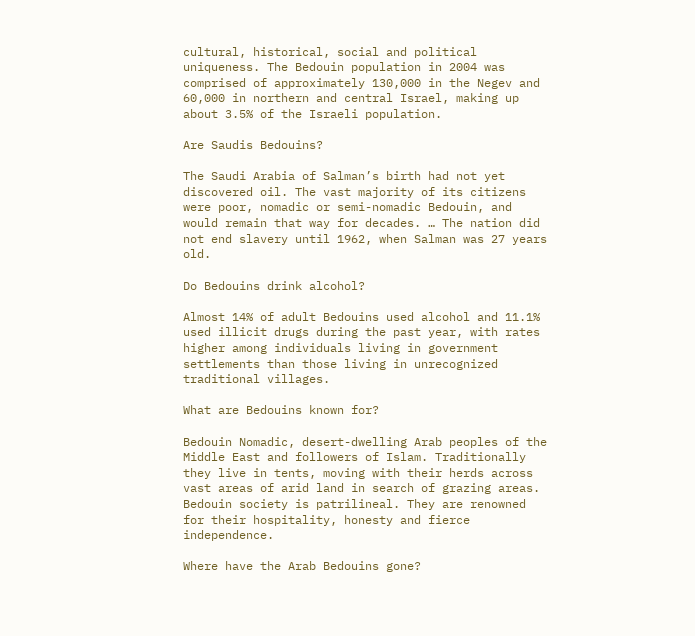cultural, historical, social and political uniqueness. The Bedouin population in 2004 was comprised of approximately 130,000 in the Negev and 60,000 in northern and central Israel, making up about 3.5% of the Israeli population.

Are Saudis Bedouins?

The Saudi Arabia of Salman’s birth had not yet discovered oil. The vast majority of its citizens were poor, nomadic or semi-nomadic Bedouin, and would remain that way for decades. … The nation did not end slavery until 1962, when Salman was 27 years old.

Do Bedouins drink alcohol?

Almost 14% of adult Bedouins used alcohol and 11.1% used illicit drugs during the past year, with rates higher among individuals living in government settlements than those living in unrecognized traditional villages.

What are Bedouins known for?

Bedouin Nomadic, desert-dwelling Arab peoples of the Middle East and followers of Islam. Traditionally they live in tents, moving with their herds across vast areas of arid land in search of grazing areas. Bedouin society is patrilineal. They are renowned for their hospitality, honesty and fierce independence.

Where have the Arab Bedouins gone?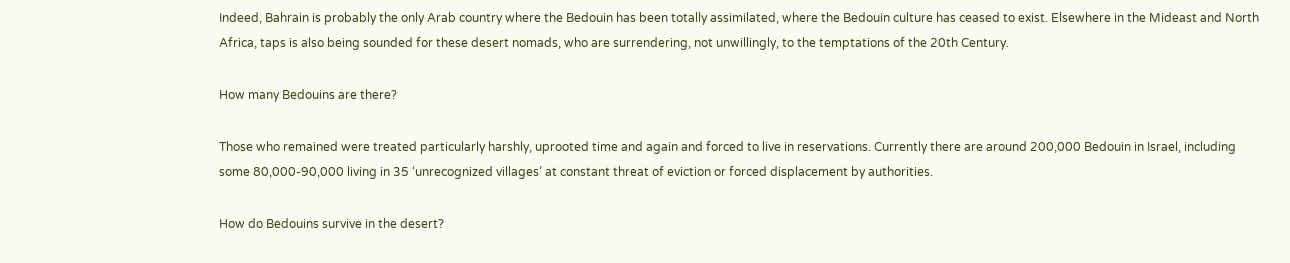Indeed, Bahrain is probably the only Arab country where the Bedouin has been totally assimilated, where the Bedouin culture has ceased to exist. Elsewhere in the Mideast and North Africa, taps is also being sounded for these desert nomads, who are surrendering, not unwillingly, to the temptations of the 20th Century.

How many Bedouins are there?

Those who remained were treated particularly harshly, uprooted time and again and forced to live in reservations. Currently there are around 200,000 Bedouin in Israel, including some 80,000-90,000 living in 35 ‘unrecognized villages’ at constant threat of eviction or forced displacement by authorities.

How do Bedouins survive in the desert?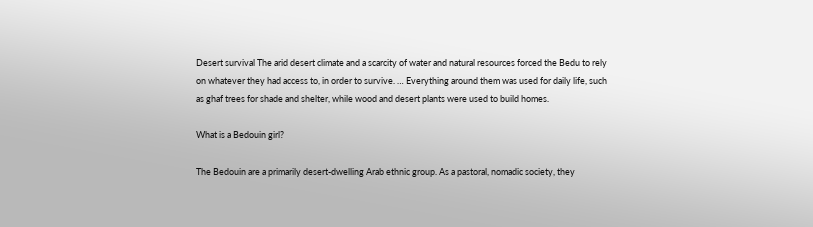Desert survival The arid desert climate and a scarcity of water and natural resources forced the Bedu to rely on whatever they had access to, in order to survive. … Everything around them was used for daily life, such as ghaf trees for shade and shelter, while wood and desert plants were used to build homes.

What is a Bedouin girl?

The Bedouin are a primarily desert-dwelling Arab ethnic group. As a pastoral, nomadic society, they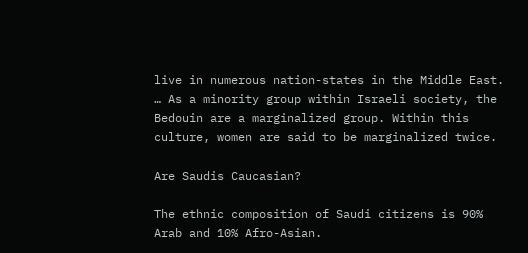live in numerous nation-states in the Middle East. … As a minority group within Israeli society, the Bedouin are a marginalized group. Within this culture, women are said to be marginalized twice.

Are Saudis Caucasian?

The ethnic composition of Saudi citizens is 90% Arab and 10% Afro-Asian.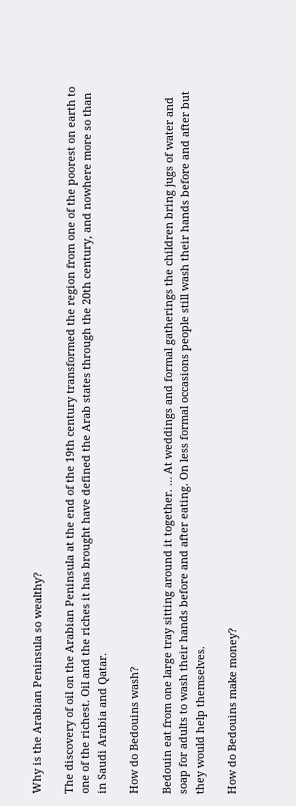Why is the Arabian Peninsula so wealthy?

The discovery of oil on the Arabian Peninsula at the end of the 19th century transformed the region from one of the poorest on earth to one of the richest. Oil and the riches it has brought have defined the Arab states through the 20th century, and nowhere more so than in Saudi Arabia and Qatar.

How do Bedouins wash?

Bedouin eat from one large tray sitting around it together. … At weddings and formal gatherings the children bring jugs of water and soap for adults to wash their hands before and after eating. On less formal occasions people still wash their hands before and after but they would help themselves.

How do Bedouins make money?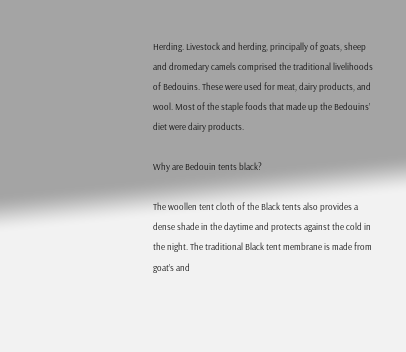Herding. Livestock and herding, principally of goats, sheep and dromedary camels comprised the traditional livelihoods of Bedouins. These were used for meat, dairy products, and wool. Most of the staple foods that made up the Bedouins’ diet were dairy products.

Why are Bedouin tents black?

The woollen tent cloth of the Black tents also provides a dense shade in the daytime and protects against the cold in the night. The traditional Black tent membrane is made from goat’s and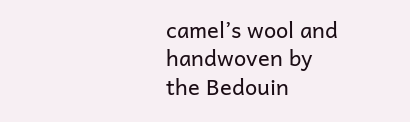camel’s wool and handwoven by the Bedouin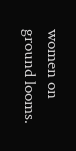women on ground looms.